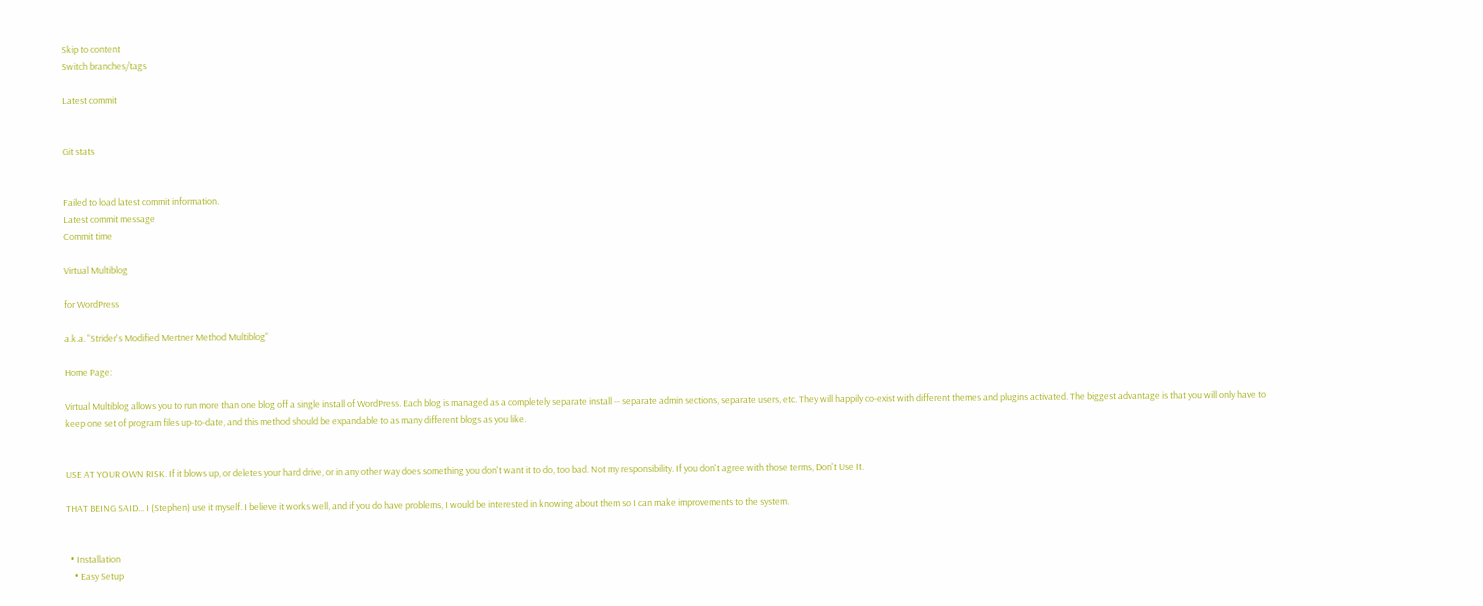Skip to content
Switch branches/tags

Latest commit


Git stats


Failed to load latest commit information.
Latest commit message
Commit time

Virtual Multiblog

for WordPress

a.k.a. "Strider's Modified Mertner Method Multiblog"

Home Page:

Virtual Multiblog allows you to run more than one blog off a single install of WordPress. Each blog is managed as a completely separate install -- separate admin sections, separate users, etc. They will happily co-exist with different themes and plugins activated. The biggest advantage is that you will only have to keep one set of program files up-to-date, and this method should be expandable to as many different blogs as you like.


USE AT YOUR OWN RISK. If it blows up, or deletes your hard drive, or in any other way does something you don't want it to do, too bad. Not my responsibility. If you don't agree with those terms, Don't Use It.

THAT BEING SAID... I (Stephen) use it myself. I believe it works well, and if you do have problems, I would be interested in knowing about them so I can make improvements to the system.


  • Installation
    • Easy Setup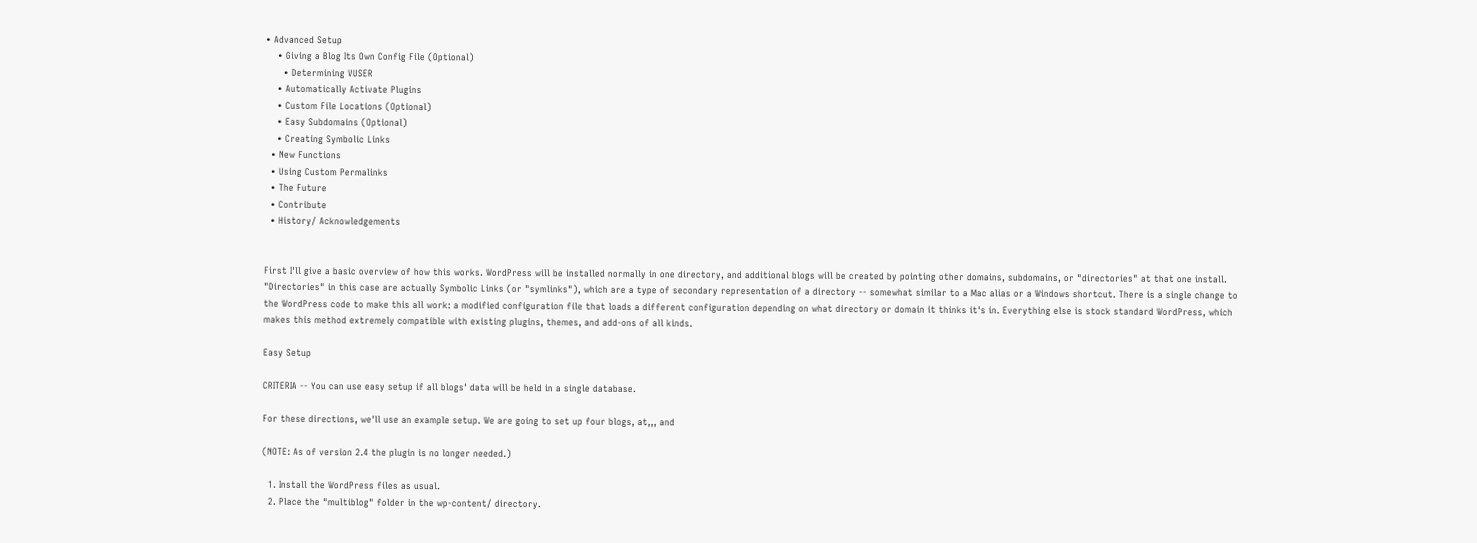• Advanced Setup
    • Giving a Blog Its Own Config File (Optional)
      • Determining VUSER
    • Automatically Activate Plugins
    • Custom File Locations (Optional)
    • Easy Subdomains (Optional)
    • Creating Symbolic Links
  • New Functions
  • Using Custom Permalinks
  • The Future
  • Contribute
  • History/ Acknowledgements


First I'll give a basic overview of how this works. WordPress will be installed normally in one directory, and additional blogs will be created by pointing other domains, subdomains, or "directories" at that one install. "Directories" in this case are actually Symbolic Links (or "symlinks"), which are a type of secondary representation of a directory -- somewhat similar to a Mac alias or a Windows shortcut. There is a single change to the WordPress code to make this all work: a modified configuration file that loads a different configuration depending on what directory or domain it thinks it's in. Everything else is stock standard WordPress, which makes this method extremely compatible with existing plugins, themes, and add-ons of all kinds.

Easy Setup

CRITERIA -- You can use easy setup if all blogs' data will be held in a single database.

For these directions, we'll use an example setup. We are going to set up four blogs, at,,, and

(NOTE: As of version 2.4 the plugin is no longer needed.)

  1. Install the WordPress files as usual.
  2. Place the "multiblog" folder in the wp-content/ directory.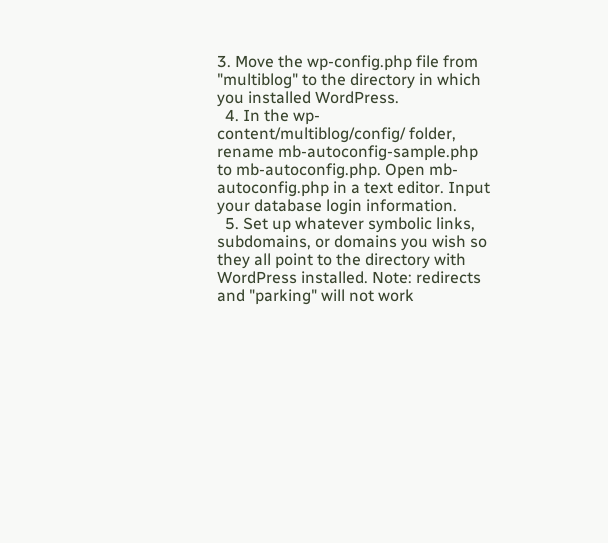3. Move the wp-config.php file from "multiblog" to the directory in which you installed WordPress.
  4. In the wp-content/multiblog/config/ folder, rename mb-autoconfig-sample.php to mb-autoconfig.php. Open mb-autoconfig.php in a text editor. Input your database login information.
  5. Set up whatever symbolic links, subdomains, or domains you wish so they all point to the directory with WordPress installed. Note: redirects and "parking" will not work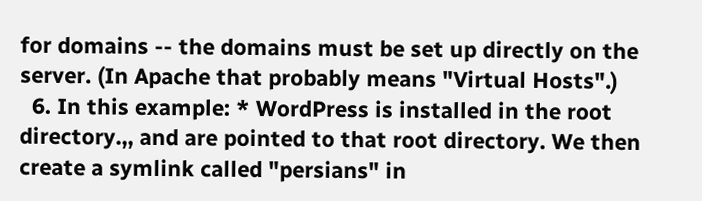for domains -- the domains must be set up directly on the server. (In Apache that probably means "Virtual Hosts".)
  6. In this example: * WordPress is installed in the root directory.,, and are pointed to that root directory. We then create a symlink called "persians" in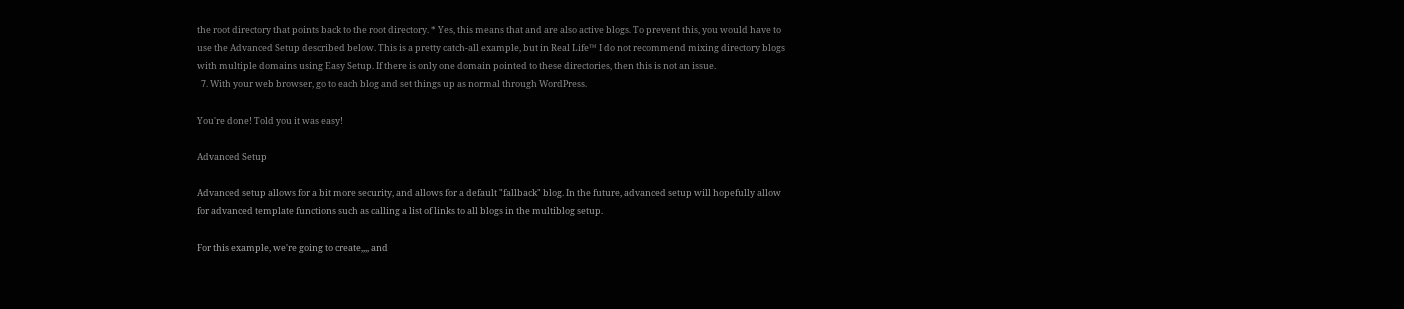the root directory that points back to the root directory. * Yes, this means that and are also active blogs. To prevent this, you would have to use the Advanced Setup described below. This is a pretty catch-all example, but in Real Life™ I do not recommend mixing directory blogs with multiple domains using Easy Setup. If there is only one domain pointed to these directories, then this is not an issue.
  7. With your web browser, go to each blog and set things up as normal through WordPress.

You're done! Told you it was easy!

Advanced Setup

Advanced setup allows for a bit more security, and allows for a default "fallback" blog. In the future, advanced setup will hopefully allow for advanced template functions such as calling a list of links to all blogs in the multiblog setup.

For this example, we're going to create,,,, and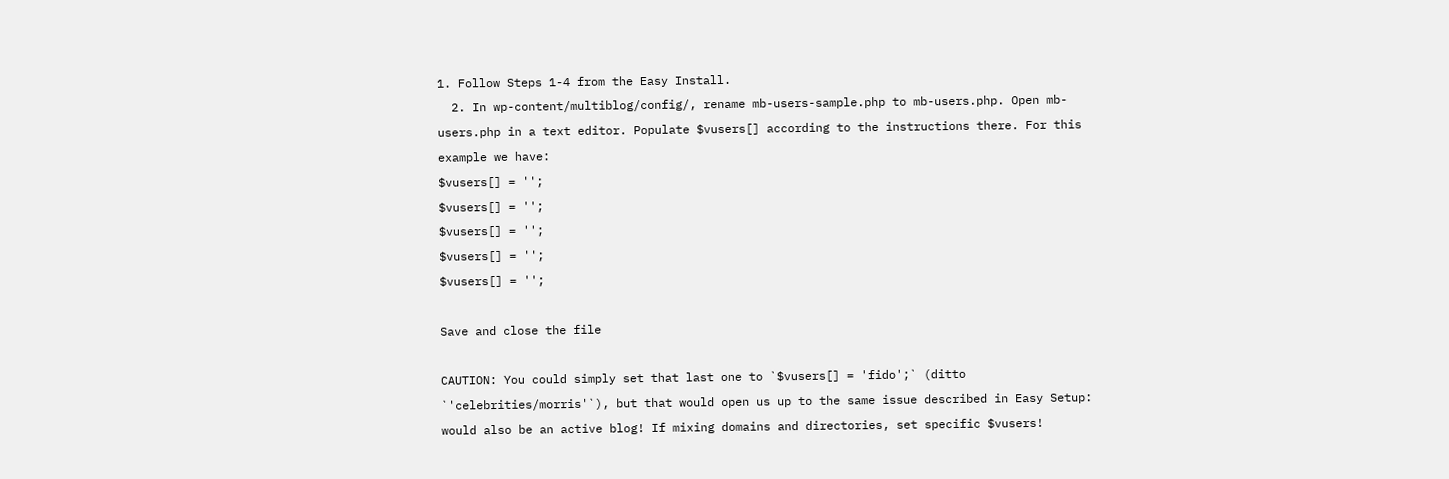1. Follow Steps 1-4 from the Easy Install.
  2. In wp-content/multiblog/config/, rename mb-users-sample.php to mb-users.php. Open mb-users.php in a text editor. Populate $vusers[] according to the instructions there. For this example we have:
$vusers[] = '';
$vusers[] = '';
$vusers[] = '';
$vusers[] = '';
$vusers[] = '';

Save and close the file

CAUTION: You could simply set that last one to `$vusers[] = 'fido';` (ditto `'celebrities/morris'`), but that would open us up to the same issue described in Easy Setup: would also be an active blog! If mixing domains and directories, set specific $vusers!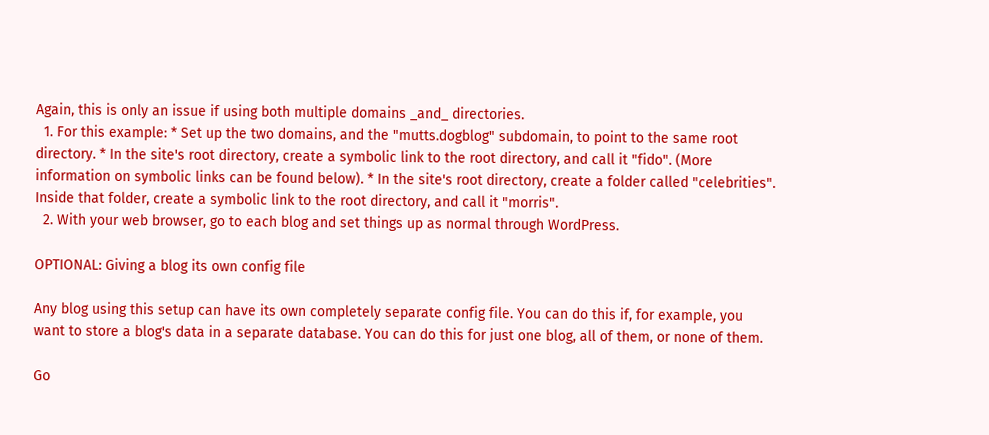Again, this is only an issue if using both multiple domains _and_ directories.
  1. For this example: * Set up the two domains, and the "mutts.dogblog" subdomain, to point to the same root directory. * In the site's root directory, create a symbolic link to the root directory, and call it "fido". (More information on symbolic links can be found below). * In the site's root directory, create a folder called "celebrities". Inside that folder, create a symbolic link to the root directory, and call it "morris".
  2. With your web browser, go to each blog and set things up as normal through WordPress.

OPTIONAL: Giving a blog its own config file

Any blog using this setup can have its own completely separate config file. You can do this if, for example, you want to store a blog's data in a separate database. You can do this for just one blog, all of them, or none of them.

Go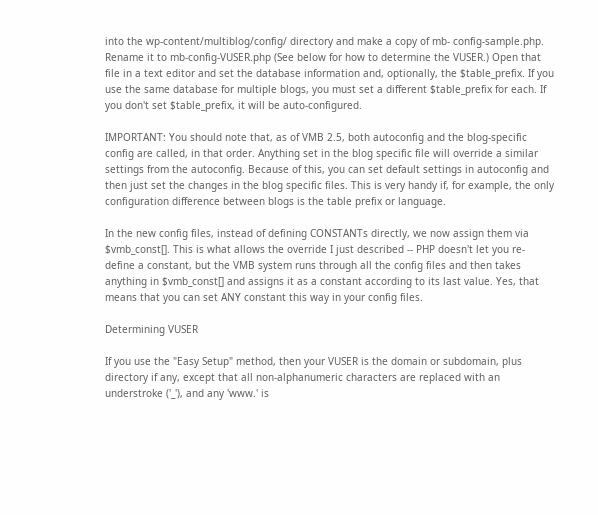into the wp-content/multiblog/config/ directory and make a copy of mb- config-sample.php. Rename it to mb-config-VUSER.php (See below for how to determine the VUSER.) Open that file in a text editor and set the database information and, optionally, the $table_prefix. If you use the same database for multiple blogs, you must set a different $table_prefix for each. If you don't set $table_prefix, it will be auto-configured.

IMPORTANT: You should note that, as of VMB 2.5, both autoconfig and the blog-specific config are called, in that order. Anything set in the blog specific file will override a similar settings from the autoconfig. Because of this, you can set default settings in autoconfig and then just set the changes in the blog specific files. This is very handy if, for example, the only configuration difference between blogs is the table prefix or language.

In the new config files, instead of defining CONSTANTs directly, we now assign them via $vmb_const[]. This is what allows the override I just described -- PHP doesn't let you re-define a constant, but the VMB system runs through all the config files and then takes anything in $vmb_const[] and assigns it as a constant according to its last value. Yes, that means that you can set ANY constant this way in your config files.

Determining VUSER

If you use the "Easy Setup" method, then your VUSER is the domain or subdomain, plus directory if any, except that all non-alphanumeric characters are replaced with an understroke ('_'), and any 'www.' is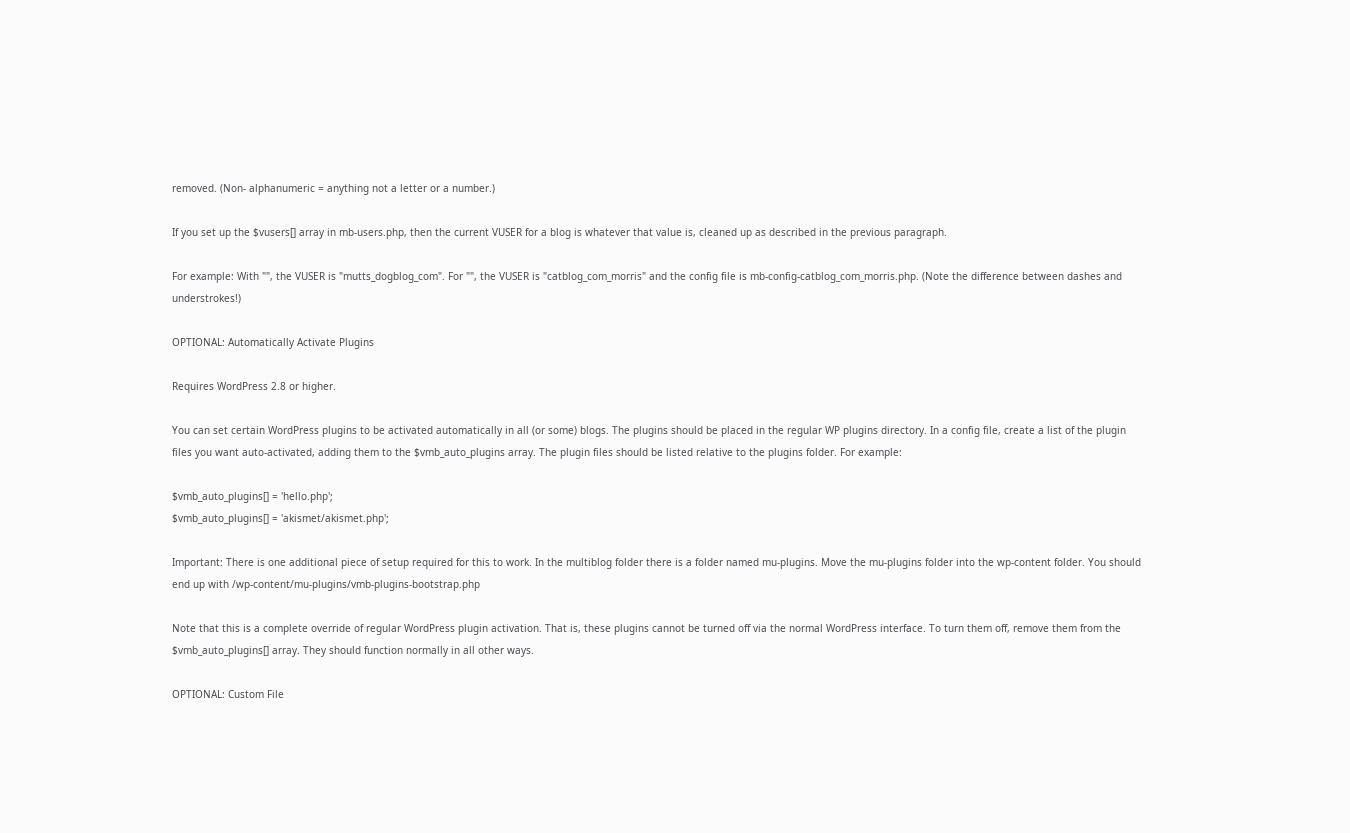removed. (Non- alphanumeric = anything not a letter or a number.)

If you set up the $vusers[] array in mb-users.php, then the current VUSER for a blog is whatever that value is, cleaned up as described in the previous paragraph.

For example: With "", the VUSER is "mutts_dogblog_com". For "", the VUSER is "catblog_com_morris" and the config file is mb-config-catblog_com_morris.php. (Note the difference between dashes and understrokes!)

OPTIONAL: Automatically Activate Plugins

Requires WordPress 2.8 or higher.

You can set certain WordPress plugins to be activated automatically in all (or some) blogs. The plugins should be placed in the regular WP plugins directory. In a config file, create a list of the plugin files you want auto-activated, adding them to the $vmb_auto_plugins array. The plugin files should be listed relative to the plugins folder. For example:

$vmb_auto_plugins[] = 'hello.php';
$vmb_auto_plugins[] = 'akismet/akismet.php';

Important: There is one additional piece of setup required for this to work. In the multiblog folder there is a folder named mu-plugins. Move the mu-plugins folder into the wp-content folder. You should end up with /wp-content/mu-plugins/vmb-plugins-bootstrap.php

Note that this is a complete override of regular WordPress plugin activation. That is, these plugins cannot be turned off via the normal WordPress interface. To turn them off, remove them from the $vmb_auto_plugins[] array. They should function normally in all other ways.

OPTIONAL: Custom File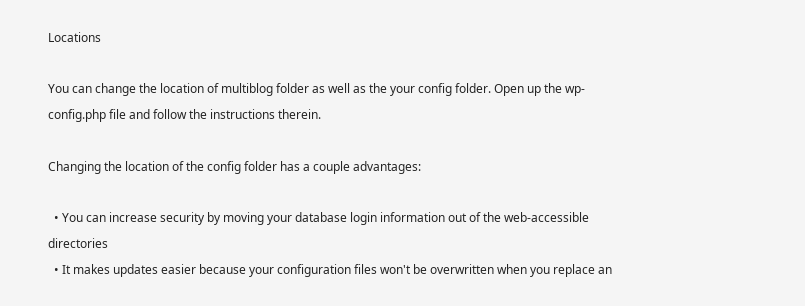Locations

You can change the location of multiblog folder as well as the your config folder. Open up the wp-config.php file and follow the instructions therein.

Changing the location of the config folder has a couple advantages:

  • You can increase security by moving your database login information out of the web-accessible directories
  • It makes updates easier because your configuration files won't be overwritten when you replace an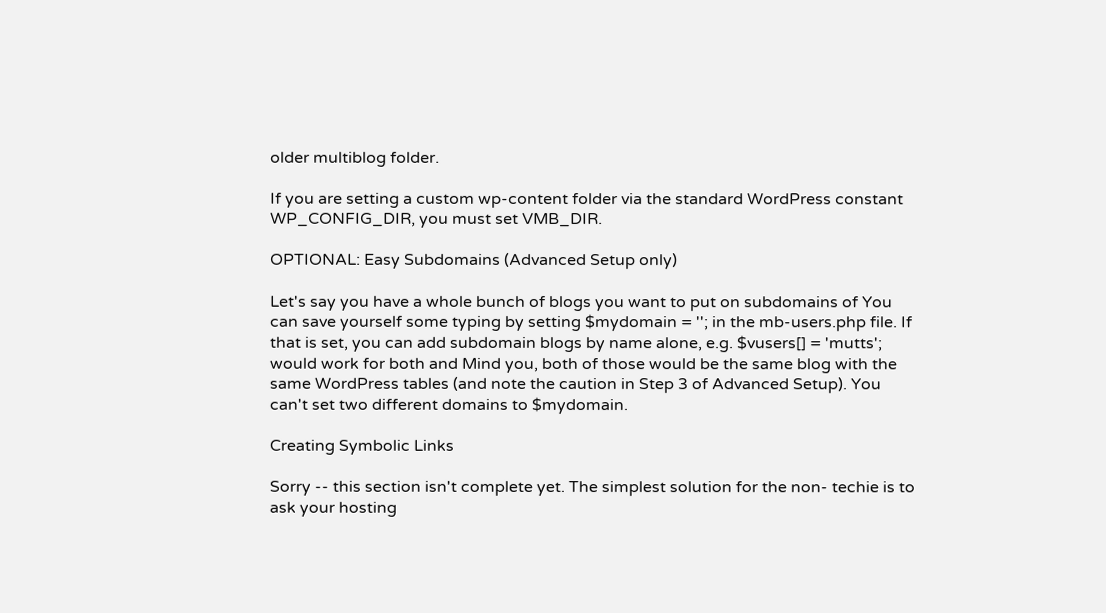older multiblog folder.

If you are setting a custom wp-content folder via the standard WordPress constant WP_CONFIG_DIR, you must set VMB_DIR.

OPTIONAL: Easy Subdomains (Advanced Setup only)

Let's say you have a whole bunch of blogs you want to put on subdomains of You can save yourself some typing by setting $mydomain = ''; in the mb-users.php file. If that is set, you can add subdomain blogs by name alone, e.g. $vusers[] = 'mutts'; would work for both and Mind you, both of those would be the same blog with the same WordPress tables (and note the caution in Step 3 of Advanced Setup). You can't set two different domains to $mydomain.

Creating Symbolic Links

Sorry -- this section isn't complete yet. The simplest solution for the non- techie is to ask your hosting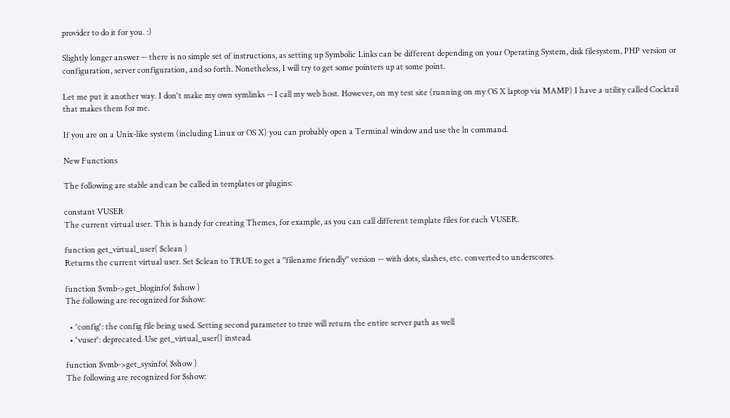provider to do it for you. :)

Slightly longer answer -- there is no simple set of instructions, as setting up Symbolic Links can be different depending on your Operating System, disk filesystem, PHP version or configuration, server configuration, and so forth. Nonetheless, I will try to get some pointers up at some point.

Let me put it another way. I don't make my own symlinks -- I call my web host. However, on my test site (running on my OS X laptop via MAMP) I have a utility called Cocktail that makes them for me.

If you are on a Unix-like system (including Linux or OS X) you can probably open a Terminal window and use the ln command.

New Functions

The following are stable and can be called in templates or plugins:

constant VUSER
The current virtual user. This is handy for creating Themes, for example, as you can call different template files for each VUSER.

function get_virtual_user( $clean )
Returns the current virtual user. Set $clean to TRUE to get a "filename friendly" version -- with dots, slashes, etc. converted to underscores.

function $vmb->get_bloginfo( $show )
The following are recognized for $show:

  • 'config': the config file being used. Setting second parameter to true will return the entire server path as well
  • 'vuser': deprecated. Use get_virtual_user() instead.

function $vmb->get_sysinfo( $show )
The following are recognized for $show: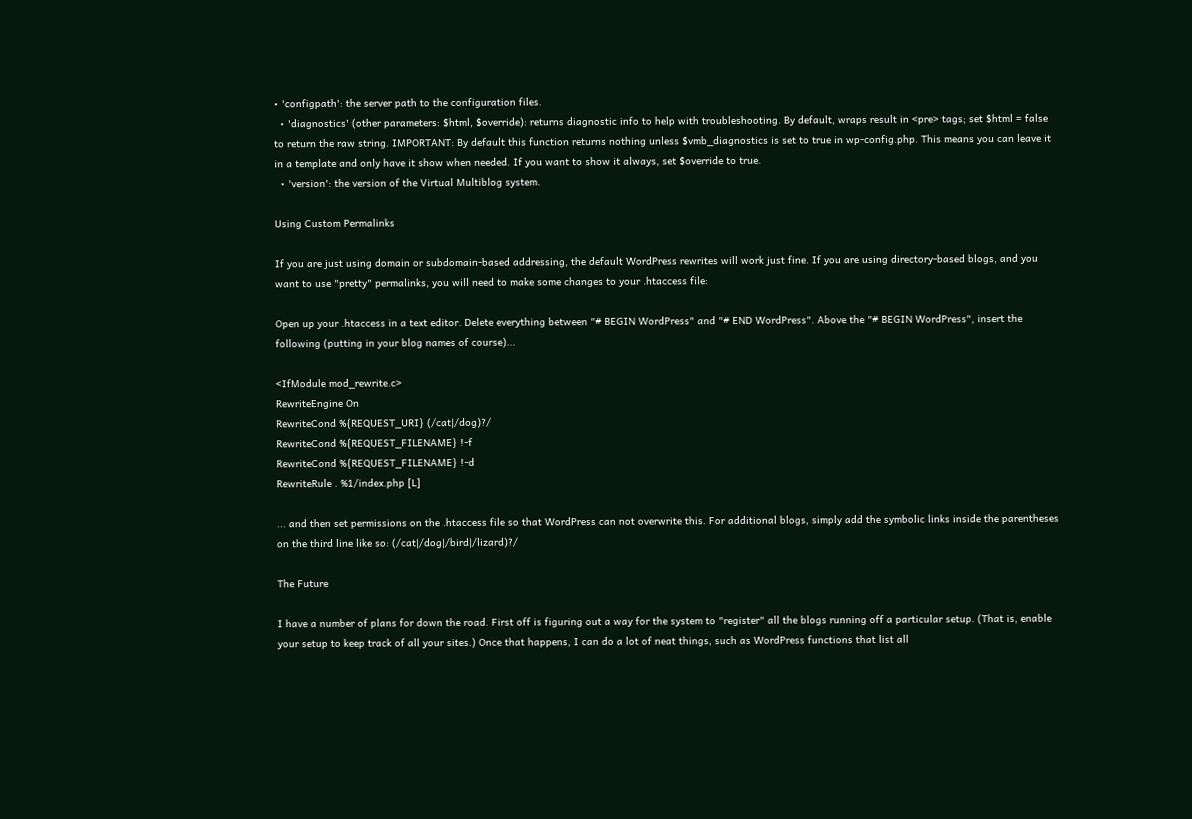• 'configpath': the server path to the configuration files.
  • 'diagnostics' (other parameters: $html, $override): returns diagnostic info to help with troubleshooting. By default, wraps result in <pre> tags; set $html = false to return the raw string. IMPORTANT: By default this function returns nothing unless $vmb_diagnostics is set to true in wp-config.php. This means you can leave it in a template and only have it show when needed. If you want to show it always, set $override to true.
  • 'version': the version of the Virtual Multiblog system.

Using Custom Permalinks

If you are just using domain or subdomain-based addressing, the default WordPress rewrites will work just fine. If you are using directory-based blogs, and you want to use "pretty" permalinks, you will need to make some changes to your .htaccess file:

Open up your .htaccess in a text editor. Delete everything between "# BEGIN WordPress" and "# END WordPress". Above the "# BEGIN WordPress", insert the following (putting in your blog names of course)...

<IfModule mod_rewrite.c>
RewriteEngine On
RewriteCond %{REQUEST_URI} (/cat|/dog)?/
RewriteCond %{REQUEST_FILENAME} !-f
RewriteCond %{REQUEST_FILENAME} !-d
RewriteRule . %1/index.php [L]

... and then set permissions on the .htaccess file so that WordPress can not overwrite this. For additional blogs, simply add the symbolic links inside the parentheses on the third line like so: (/cat|/dog|/bird|/lizard)?/

The Future

I have a number of plans for down the road. First off is figuring out a way for the system to "register" all the blogs running off a particular setup. (That is, enable your setup to keep track of all your sites.) Once that happens, I can do a lot of neat things, such as WordPress functions that list all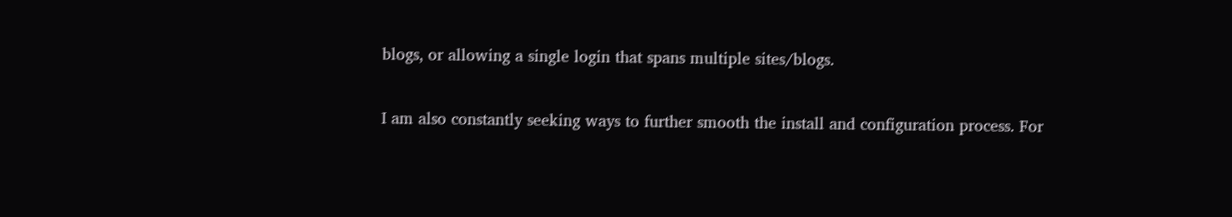blogs, or allowing a single login that spans multiple sites/blogs.

I am also constantly seeking ways to further smooth the install and configuration process. For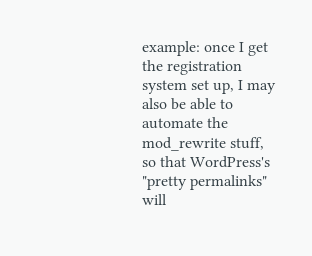example: once I get the registration system set up, I may also be able to automate the mod_rewrite stuff, so that WordPress's "pretty permalinks" will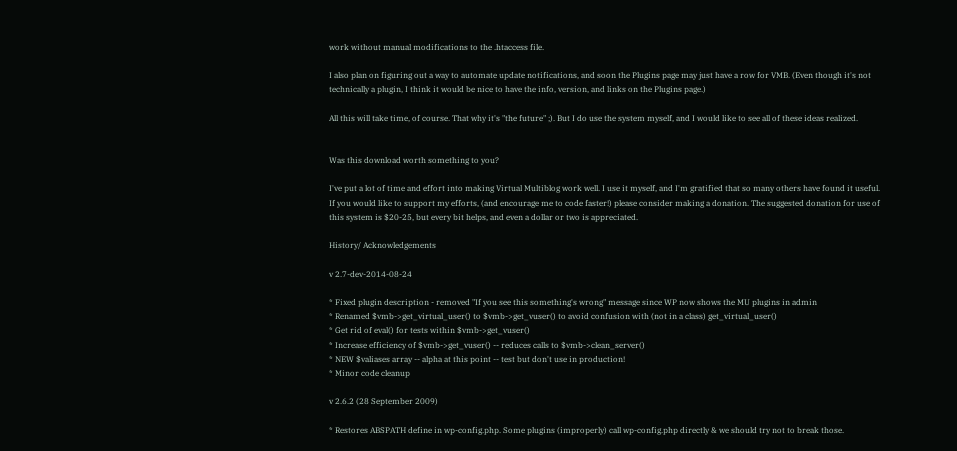work without manual modifications to the .htaccess file.

I also plan on figuring out a way to automate update notifications, and soon the Plugins page may just have a row for VMB. (Even though it's not technically a plugin, I think it would be nice to have the info, version, and links on the Plugins page.)

All this will take time, of course. That why it's "the future" ;). But I do use the system myself, and I would like to see all of these ideas realized.


Was this download worth something to you?

I've put a lot of time and effort into making Virtual Multiblog work well. I use it myself, and I'm gratified that so many others have found it useful. If you would like to support my efforts, (and encourage me to code faster!) please consider making a donation. The suggested donation for use of this system is $20-25, but every bit helps, and even a dollar or two is appreciated.

History/ Acknowledgements

v 2.7-dev-2014-08-24

* Fixed plugin description - removed "If you see this something's wrong" message since WP now shows the MU plugins in admin
* Renamed $vmb->get_virtual_user() to $vmb->get_vuser() to avoid confusion with (not in a class) get_virtual_user()
* Get rid of eval() for tests within $vmb->get_vuser()
* Increase efficiency of $vmb->get_vuser() -- reduces calls to $vmb->clean_server()
* NEW $valiases array -- alpha at this point -- test but don't use in production!
* Minor code cleanup

v 2.6.2 (28 September 2009)

* Restores ABSPATH define in wp-config.php. Some plugins (improperly) call wp-config.php directly & we should try not to break those.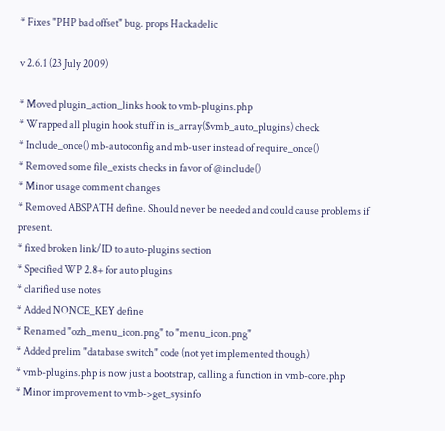* Fixes "PHP bad offset" bug. props Hackadelic

v 2.6.1 (23 July 2009)

* Moved plugin_action_links hook to vmb-plugins.php
* Wrapped all plugin hook stuff in is_array($vmb_auto_plugins) check
* Include_once() mb-autoconfig and mb-user instead of require_once()
* Removed some file_exists checks in favor of @include()
* Minor usage comment changes
* Removed ABSPATH define. Should never be needed and could cause problems if present.
* fixed broken link/ID to auto-plugins section
* Specified WP 2.8+ for auto plugins
* clarified use notes
* Added NONCE_KEY define
* Renamed "ozh_menu_icon.png" to "menu_icon.png"
* Added prelim "database switch" code (not yet implemented though)
* vmb-plugins.php is now just a bootstrap, calling a function in vmb-core.php
* Minor improvement to vmb->get_sysinfo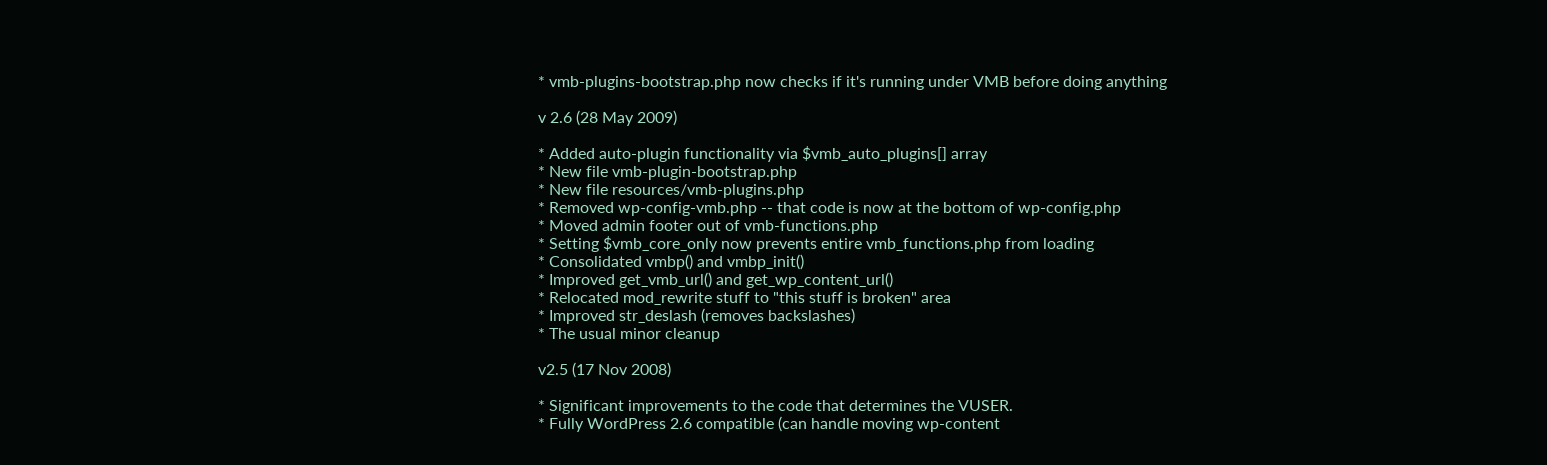* vmb-plugins-bootstrap.php now checks if it's running under VMB before doing anything

v 2.6 (28 May 2009)

* Added auto-plugin functionality via $vmb_auto_plugins[] array
* New file vmb-plugin-bootstrap.php
* New file resources/vmb-plugins.php
* Removed wp-config-vmb.php -- that code is now at the bottom of wp-config.php
* Moved admin footer out of vmb-functions.php
* Setting $vmb_core_only now prevents entire vmb_functions.php from loading
* Consolidated vmbp() and vmbp_init()
* Improved get_vmb_url() and get_wp_content_url()
* Relocated mod_rewrite stuff to "this stuff is broken" area
* Improved str_deslash (removes backslashes)
* The usual minor cleanup

v2.5 (17 Nov 2008)

* Significant improvements to the code that determines the VUSER.
* Fully WordPress 2.6 compatible (can handle moving wp-content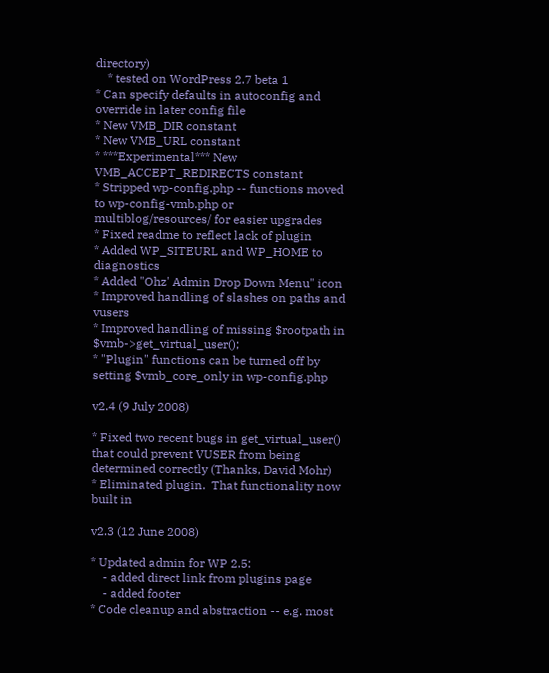directory)
    * tested on WordPress 2.7 beta 1
* Can specify defaults in autoconfig and override in later config file
* New VMB_DIR constant
* New VMB_URL constant
* ***Experimental*** New VMB_ACCEPT_REDIRECTS constant
* Stripped wp-config.php -- functions moved to wp-config-vmb.php or multiblog/resources/ for easier upgrades
* Fixed readme to reflect lack of plugin
* Added WP_SITEURL and WP_HOME to diagnostics
* Added "Ohz' Admin Drop Down Menu" icon
* Improved handling of slashes on paths and vusers
* Improved handling of missing $rootpath in $vmb->get_virtual_user();
* "Plugin" functions can be turned off by setting $vmb_core_only in wp-config.php

v2.4 (9 July 2008)

* Fixed two recent bugs in get_virtual_user() that could prevent VUSER from being determined correctly (Thanks, David Mohr)
* Eliminated plugin.  That functionality now built in

v2.3 (12 June 2008)

* Updated admin for WP 2.5:
    - added direct link from plugins page
    - added footer
* Code cleanup and abstraction -- e.g. most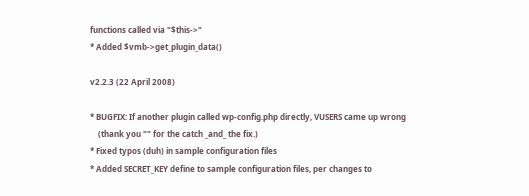functions called via "$this->"
* Added $vmb->get_plugin_data()

v2.2.3 (22 April 2008)

* BUGFIX: If another plugin called wp-config.php directly, VUSERS came up wrong
    (thank you "" for the catch _and_ the fix.)
* Fixed typos (duh) in sample configuration files
* Added SECRET_KEY define to sample configuration files, per changes to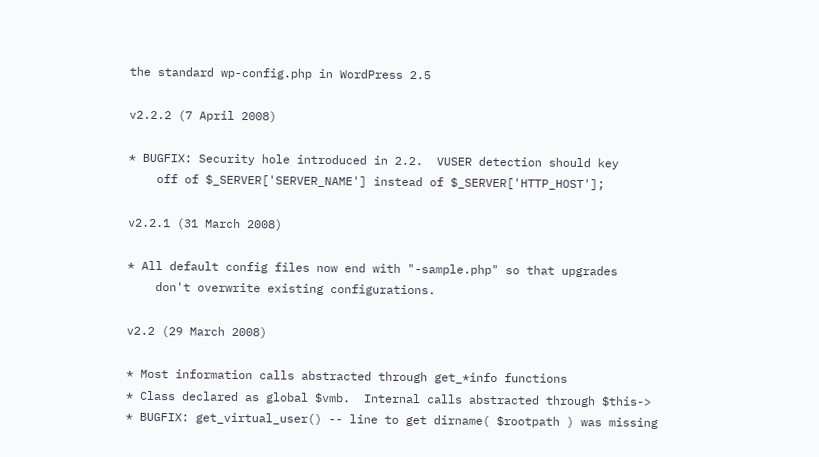the standard wp-config.php in WordPress 2.5

v2.2.2 (7 April 2008)

* BUGFIX: Security hole introduced in 2.2.  VUSER detection should key
    off of $_SERVER['SERVER_NAME'] instead of $_SERVER['HTTP_HOST'];

v2.2.1 (31 March 2008)

* All default config files now end with "-sample.php" so that upgrades
    don't overwrite existing configurations.

v2.2 (29 March 2008)

* Most information calls abstracted through get_*info functions
* Class declared as global $vmb.  Internal calls abstracted through $this->
* BUGFIX: get_virtual_user() -- line to get dirname( $rootpath ) was missing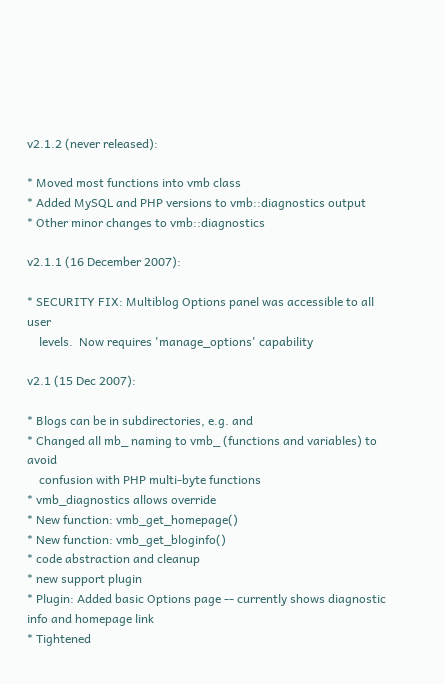v2.1.2 (never released):

* Moved most functions into vmb class
* Added MySQL and PHP versions to vmb::diagnostics output
* Other minor changes to vmb::diagnostics

v2.1.1 (16 December 2007):

* SECURITY FIX: Multiblog Options panel was accessible to all user
    levels.  Now requires 'manage_options' capability

v2.1 (15 Dec 2007):

* Blogs can be in subdirectories, e.g. and
* Changed all mb_ naming to vmb_ (functions and variables) to avoid
    confusion with PHP multi-byte functions
* vmb_diagnostics allows override
* New function: vmb_get_homepage()
* New function: vmb_get_bloginfo()
* code abstraction and cleanup
* new support plugin
* Plugin: Added basic Options page -- currently shows diagnostic info and homepage link
* Tightened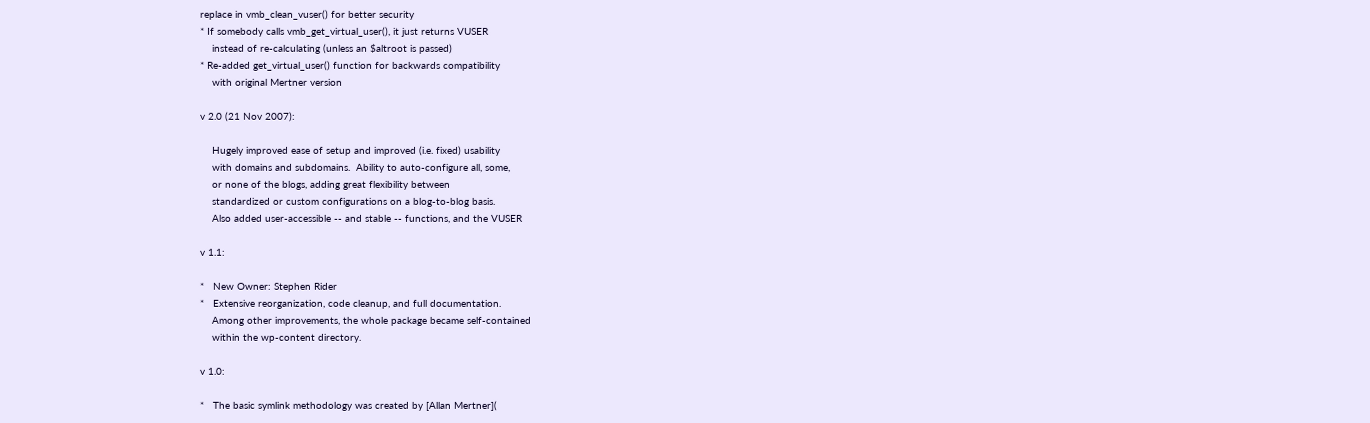replace in vmb_clean_vuser() for better security
* If somebody calls vmb_get_virtual_user(), it just returns VUSER
    instead of re-calculating (unless an $altroot is passed)
* Re-added get_virtual_user() function for backwards compatibility
    with original Mertner version

v 2.0 (21 Nov 2007):

    Hugely improved ease of setup and improved (i.e. fixed) usability
    with domains and subdomains.  Ability to auto-configure all, some,
    or none of the blogs, adding great flexibility between
    standardized or custom configurations on a blog-to-blog basis.
    Also added user-accessible -- and stable -- functions, and the VUSER

v 1.1:

*   New Owner: Stephen Rider
*   Extensive reorganization, code cleanup, and full documentation.
    Among other improvements, the whole package became self-contained
    within the wp-content directory.

v 1.0:

*   The basic symlink methodology was created by [Allan Mertner](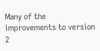Many of the improvements to version 2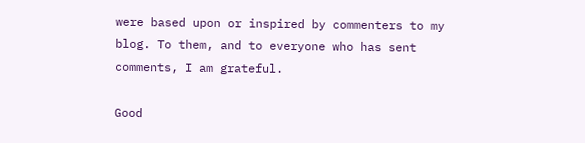were based upon or inspired by commenters to my blog. To them, and to everyone who has sent comments, I am grateful.

Good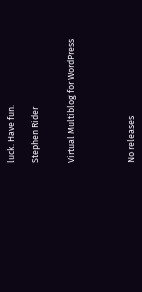luck. Have fun.

Stephen Rider


Virtual Multiblog for WordPress




No releases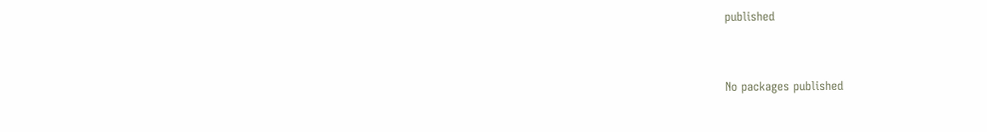published


No packages published